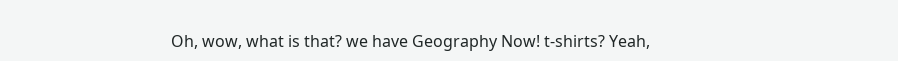Oh, wow, what is that? we have Geography Now! t-shirts? Yeah,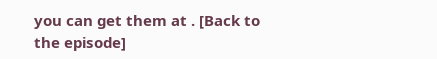you can get them at . [Back to the episode]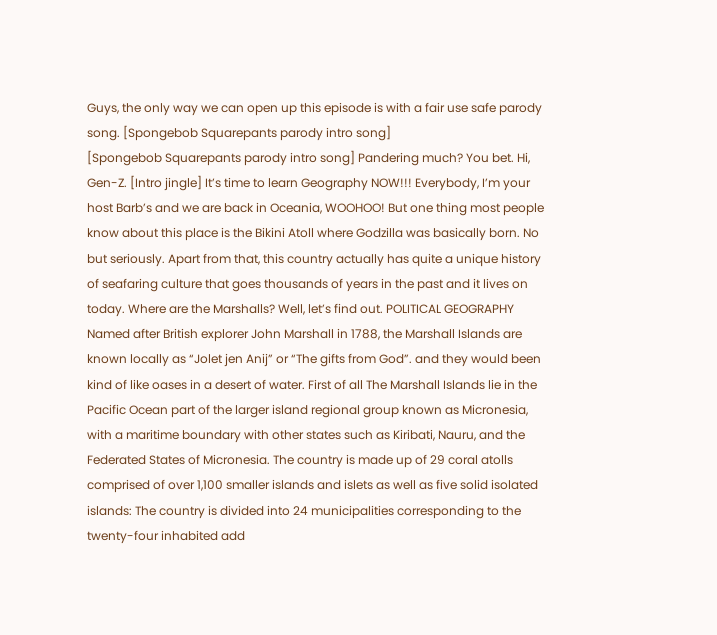Guys, the only way we can open up this episode is with a fair use safe parody song. [Spongebob Squarepants parody intro song]
[Spongebob Squarepants parody intro song] Pandering much? You bet. Hi, Gen-Z. [Intro jingle] It’s time to learn Geography NOW!!! Everybody, I’m your host Barb’s and we are back in Oceania, WOOHOO! But one thing most people know about this place is the Bikini Atoll where Godzilla was basically born. No but seriously. Apart from that, this country actually has quite a unique history of seafaring culture that goes thousands of years in the past and it lives on today. Where are the Marshalls? Well, let’s find out. POLITICAL GEOGRAPHY Named after British explorer John Marshall in 1788, the Marshall Islands are known locally as “Jolet jen Anij” or “The gifts from God”. and they would been kind of like oases in a desert of water. First of all The Marshall Islands lie in the Pacific Ocean part of the larger island regional group known as Micronesia, with a maritime boundary with other states such as Kiribati, Nauru, and the Federated States of Micronesia. The country is made up of 29 coral atolls comprised of over 1,100 smaller islands and islets as well as five solid isolated islands: The country is divided into 24 municipalities corresponding to the twenty-four inhabited add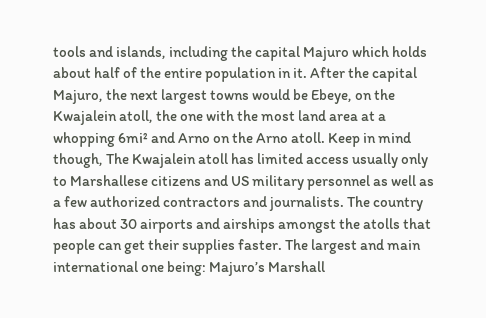tools and islands, including the capital Majuro which holds about half of the entire population in it. After the capital Majuro, the next largest towns would be Ebeye, on the Kwajalein atoll, the one with the most land area at a whopping 6mi² and Arno on the Arno atoll. Keep in mind though, The Kwajalein atoll has limited access usually only to Marshallese citizens and US military personnel as well as a few authorized contractors and journalists. The country has about 30 airports and airships amongst the atolls that people can get their supplies faster. The largest and main international one being: Majuro’s Marshall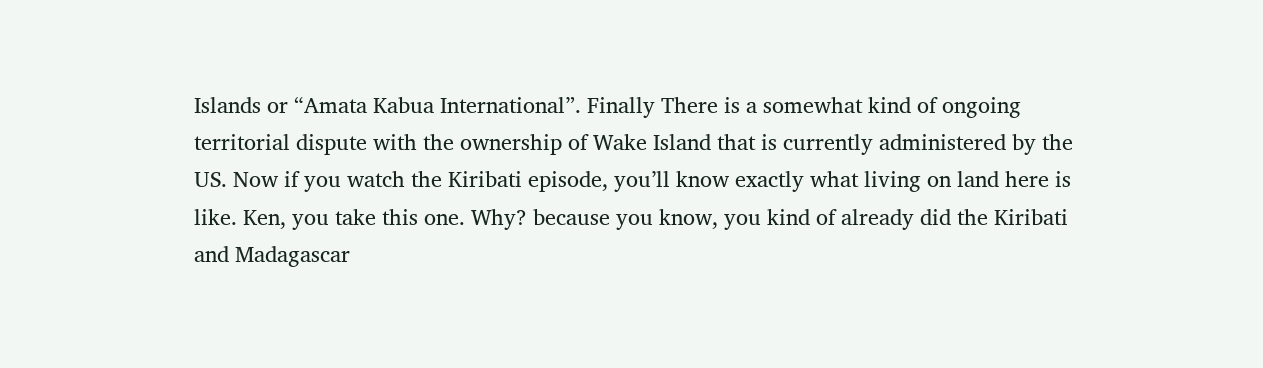Islands or “Amata Kabua International”. Finally There is a somewhat kind of ongoing territorial dispute with the ownership of Wake Island that is currently administered by the US. Now if you watch the Kiribati episode, you’ll know exactly what living on land here is like. Ken, you take this one. Why? because you know, you kind of already did the Kiribati and Madagascar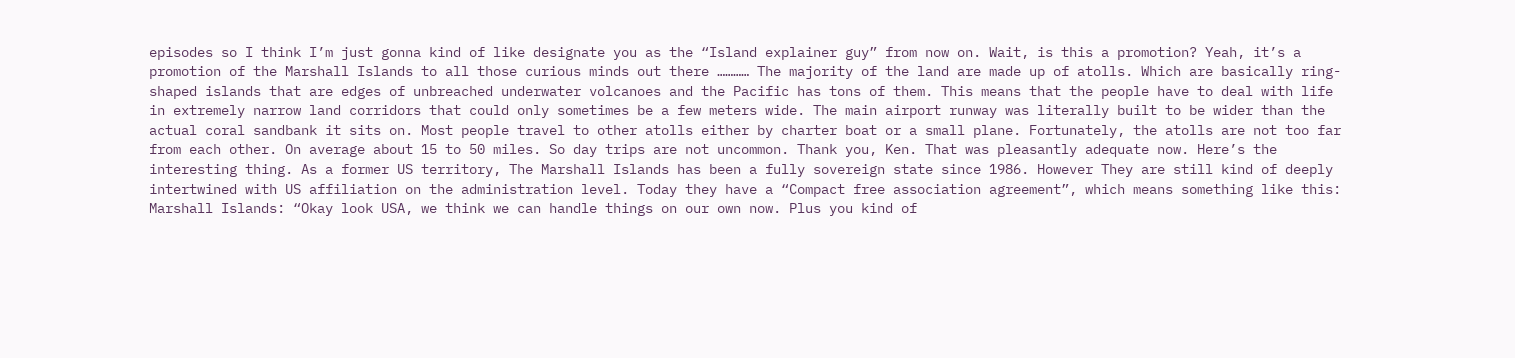episodes so I think I’m just gonna kind of like designate you as the “Island explainer guy” from now on. Wait, is this a promotion? Yeah, it’s a promotion of the Marshall Islands to all those curious minds out there ………… The majority of the land are made up of atolls. Which are basically ring-shaped islands that are edges of unbreached underwater volcanoes and the Pacific has tons of them. This means that the people have to deal with life in extremely narrow land corridors that could only sometimes be a few meters wide. The main airport runway was literally built to be wider than the actual coral sandbank it sits on. Most people travel to other atolls either by charter boat or a small plane. Fortunately, the atolls are not too far from each other. On average about 15 to 50 miles. So day trips are not uncommon. Thank you, Ken. That was pleasantly adequate now. Here’s the interesting thing. As a former US territory, The Marshall Islands has been a fully sovereign state since 1986. However They are still kind of deeply intertwined with US affiliation on the administration level. Today they have a “Compact free association agreement”, which means something like this: Marshall Islands: “Okay look USA, we think we can handle things on our own now. Plus you kind of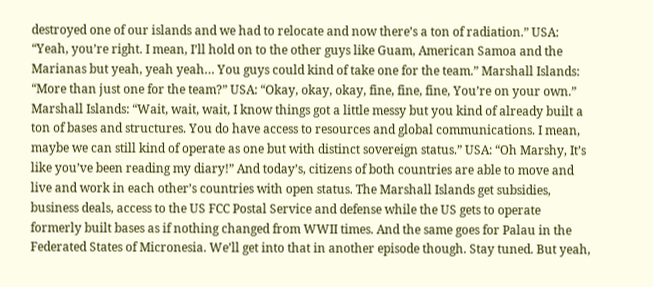destroyed one of our islands and we had to relocate and now there’s a ton of radiation.” USA: “Yeah, you’re right. I mean, I’ll hold on to the other guys like Guam, American Samoa and the Marianas but yeah, yeah yeah… You guys could kind of take one for the team.” Marshall Islands: “More than just one for the team?” USA: “Okay, okay, okay, fine, fine, fine, You’re on your own.” Marshall Islands: “Wait, wait, wait, I know things got a little messy but you kind of already built a ton of bases and structures. You do have access to resources and global communications. I mean, maybe we can still kind of operate as one but with distinct sovereign status.” USA: “Oh Marshy, It’s like you’ve been reading my diary!” And today’s, citizens of both countries are able to move and live and work in each other’s countries with open status. The Marshall Islands get subsidies, business deals, access to the US FCC Postal Service and defense while the US gets to operate formerly built bases as if nothing changed from WWII times. And the same goes for Palau in the Federated States of Micronesia. We’ll get into that in another episode though. Stay tuned. But yeah,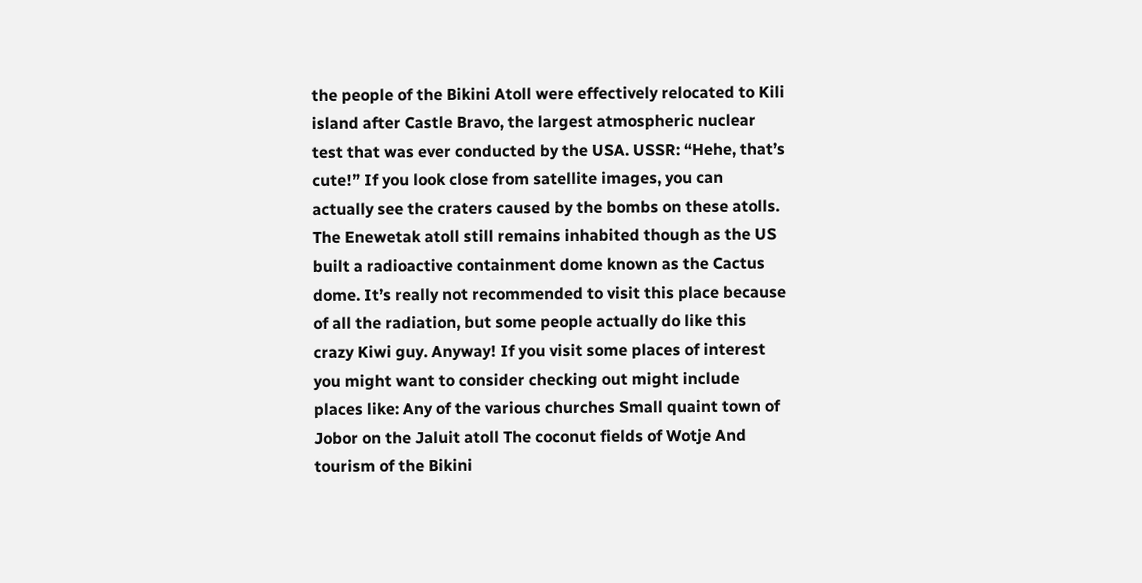the people of the Bikini Atoll were effectively relocated to Kili island after Castle Bravo, the largest atmospheric nuclear test that was ever conducted by the USA. USSR: “Hehe, that’s cute!” If you look close from satellite images, you can actually see the craters caused by the bombs on these atolls. The Enewetak atoll still remains inhabited though as the US built a radioactive containment dome known as the Cactus dome. It’s really not recommended to visit this place because of all the radiation, but some people actually do like this crazy Kiwi guy. Anyway! If you visit some places of interest you might want to consider checking out might include places like: Any of the various churches Small quaint town of Jobor on the Jaluit atoll The coconut fields of Wotje And tourism of the Bikini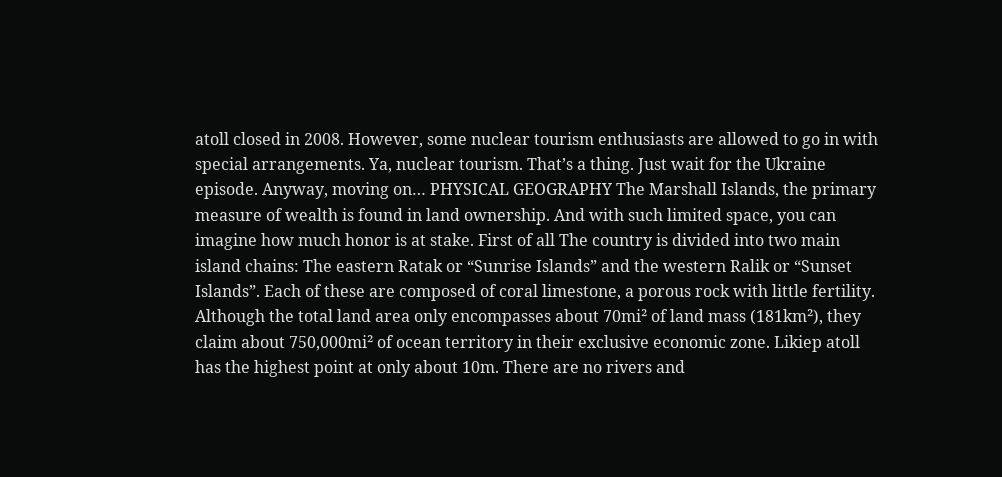atoll closed in 2008. However, some nuclear tourism enthusiasts are allowed to go in with special arrangements. Ya, nuclear tourism. That’s a thing. Just wait for the Ukraine episode. Anyway, moving on… PHYSICAL GEOGRAPHY The Marshall Islands, the primary measure of wealth is found in land ownership. And with such limited space, you can imagine how much honor is at stake. First of all The country is divided into two main island chains: The eastern Ratak or “Sunrise Islands” and the western Ralik or “Sunset Islands”. Each of these are composed of coral limestone, a porous rock with little fertility. Although the total land area only encompasses about 70mi² of land mass (181km²), they claim about 750,000mi² of ocean territory in their exclusive economic zone. Likiep atoll has the highest point at only about 10m. There are no rivers and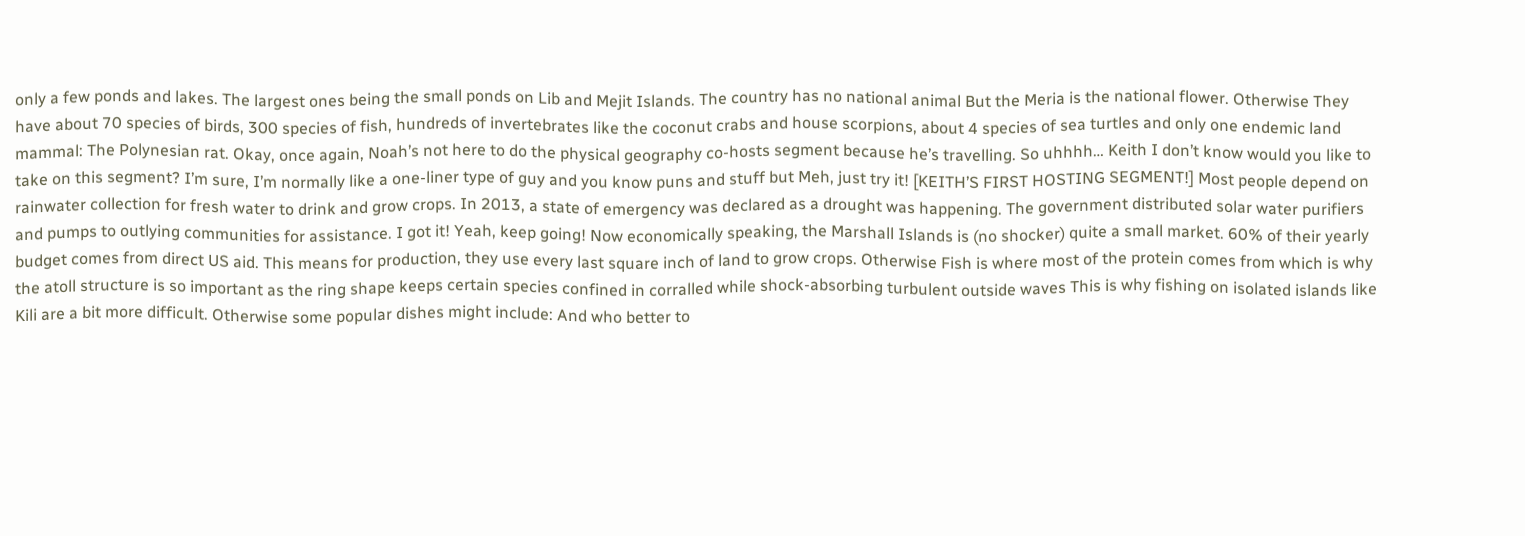only a few ponds and lakes. The largest ones being the small ponds on Lib and Mejit Islands. The country has no national animal But the Meria is the national flower. Otherwise They have about 70 species of birds, 300 species of fish, hundreds of invertebrates like the coconut crabs and house scorpions, about 4 species of sea turtles and only one endemic land mammal: The Polynesian rat. Okay, once again, Noah’s not here to do the physical geography co-hosts segment because he’s travelling. So uhhhh… Keith I don’t know would you like to take on this segment? I’m sure, I’m normally like a one-liner type of guy and you know puns and stuff but Meh, just try it! [KEITH’S FIRST HOSTING SEGMENT!] Most people depend on rainwater collection for fresh water to drink and grow crops. In 2013, a state of emergency was declared as a drought was happening. The government distributed solar water purifiers and pumps to outlying communities for assistance. I got it! Yeah, keep going! Now economically speaking, the Marshall Islands is (no shocker) quite a small market. 60% of their yearly budget comes from direct US aid. This means for production, they use every last square inch of land to grow crops. Otherwise Fish is where most of the protein comes from which is why the atoll structure is so important as the ring shape keeps certain species confined in corralled while shock-absorbing turbulent outside waves This is why fishing on isolated islands like Kili are a bit more difficult. Otherwise some popular dishes might include: And who better to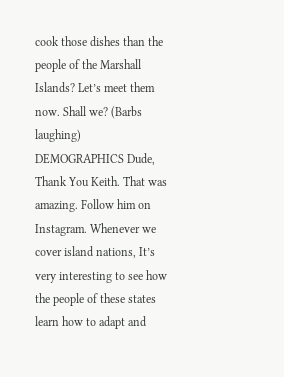cook those dishes than the people of the Marshall Islands? Let’s meet them now. Shall we? (Barbs laughing) DEMOGRAPHICS Dude, Thank You Keith. That was amazing. Follow him on Instagram. Whenever we cover island nations, It’s very interesting to see how the people of these states learn how to adapt and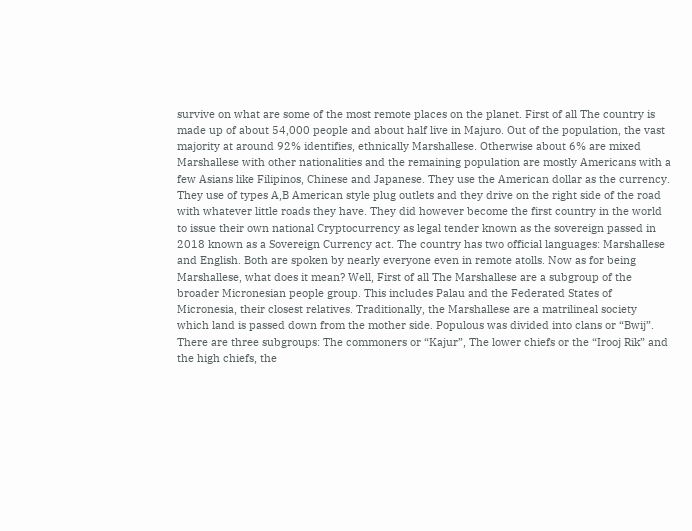survive on what are some of the most remote places on the planet. First of all The country is made up of about 54,000 people and about half live in Majuro. Out of the population, the vast majority at around 92% identifies, ethnically Marshallese. Otherwise about 6% are mixed Marshallese with other nationalities and the remaining population are mostly Americans with a few Asians like Filipinos, Chinese and Japanese. They use the American dollar as the currency. They use of types A,B American style plug outlets and they drive on the right side of the road with whatever little roads they have. They did however become the first country in the world to issue their own national Cryptocurrency as legal tender known as the sovereign passed in 2018 known as a Sovereign Currency act. The country has two official languages: Marshallese and English. Both are spoken by nearly everyone even in remote atolls. Now as for being Marshallese, what does it mean? Well, First of all The Marshallese are a subgroup of the broader Micronesian people group. This includes Palau and the Federated States of Micronesia, their closest relatives. Traditionally, the Marshallese are a matrilineal society which land is passed down from the mother side. Populous was divided into clans or “Bwij”. There are three subgroups: The commoners or “Kajur”, The lower chiefs or the “Irooj Rik” and the high chiefs, the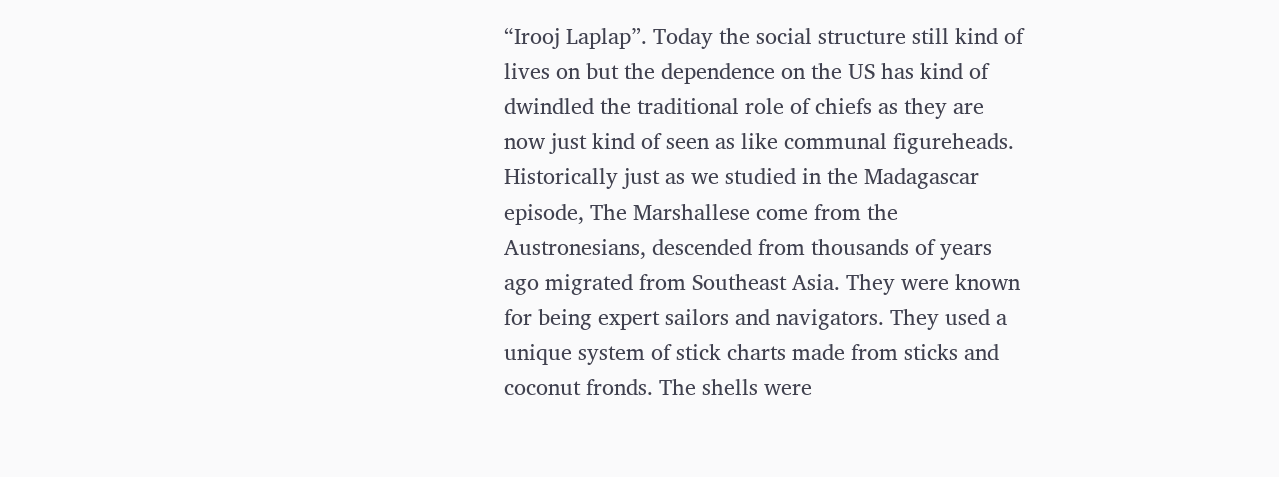“Irooj Laplap”. Today the social structure still kind of lives on but the dependence on the US has kind of dwindled the traditional role of chiefs as they are now just kind of seen as like communal figureheads. Historically just as we studied in the Madagascar episode, The Marshallese come from the Austronesians, descended from thousands of years ago migrated from Southeast Asia. They were known for being expert sailors and navigators. They used a unique system of stick charts made from sticks and coconut fronds. The shells were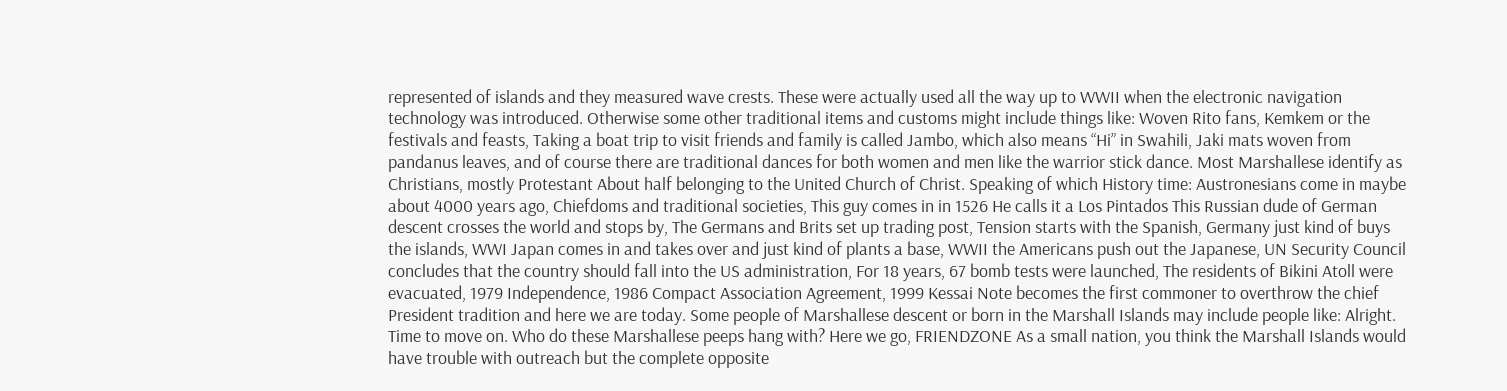represented of islands and they measured wave crests. These were actually used all the way up to WWII when the electronic navigation technology was introduced. Otherwise some other traditional items and customs might include things like: Woven Rito fans, Kemkem or the festivals and feasts, Taking a boat trip to visit friends and family is called Jambo, which also means “Hi” in Swahili, Jaki mats woven from pandanus leaves, and of course there are traditional dances for both women and men like the warrior stick dance. Most Marshallese identify as Christians, mostly Protestant About half belonging to the United Church of Christ. Speaking of which History time: Austronesians come in maybe about 4000 years ago, Chiefdoms and traditional societies, This guy comes in in 1526 He calls it a Los Pintados This Russian dude of German descent crosses the world and stops by, The Germans and Brits set up trading post, Tension starts with the Spanish, Germany just kind of buys the islands, WWI Japan comes in and takes over and just kind of plants a base, WWII the Americans push out the Japanese, UN Security Council concludes that the country should fall into the US administration, For 18 years, 67 bomb tests were launched, The residents of Bikini Atoll were evacuated, 1979 Independence, 1986 Compact Association Agreement, 1999 Kessai Note becomes the first commoner to overthrow the chief President tradition and here we are today. Some people of Marshallese descent or born in the Marshall Islands may include people like: Alright. Time to move on. Who do these Marshallese peeps hang with? Here we go, FRIENDZONE As a small nation, you think the Marshall Islands would have trouble with outreach but the complete opposite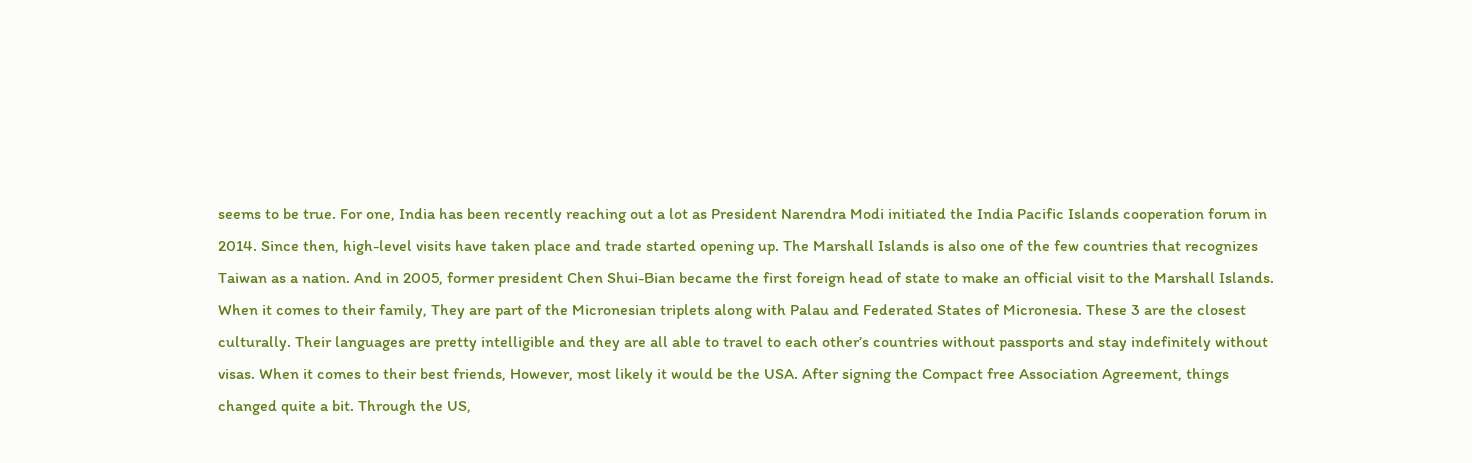seems to be true. For one, India has been recently reaching out a lot as President Narendra Modi initiated the India Pacific Islands cooperation forum in 2014. Since then, high-level visits have taken place and trade started opening up. The Marshall Islands is also one of the few countries that recognizes Taiwan as a nation. And in 2005, former president Chen Shui-Bian became the first foreign head of state to make an official visit to the Marshall Islands. When it comes to their family, They are part of the Micronesian triplets along with Palau and Federated States of Micronesia. These 3 are the closest culturally. Their languages are pretty intelligible and they are all able to travel to each other’s countries without passports and stay indefinitely without visas. When it comes to their best friends, However, most likely it would be the USA. After signing the Compact free Association Agreement, things changed quite a bit. Through the US,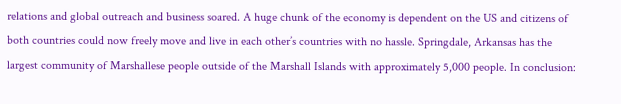relations and global outreach and business soared. A huge chunk of the economy is dependent on the US and citizens of both countries could now freely move and live in each other’s countries with no hassle. Springdale, Arkansas has the largest community of Marshallese people outside of the Marshall Islands with approximately 5,000 people. In conclusion: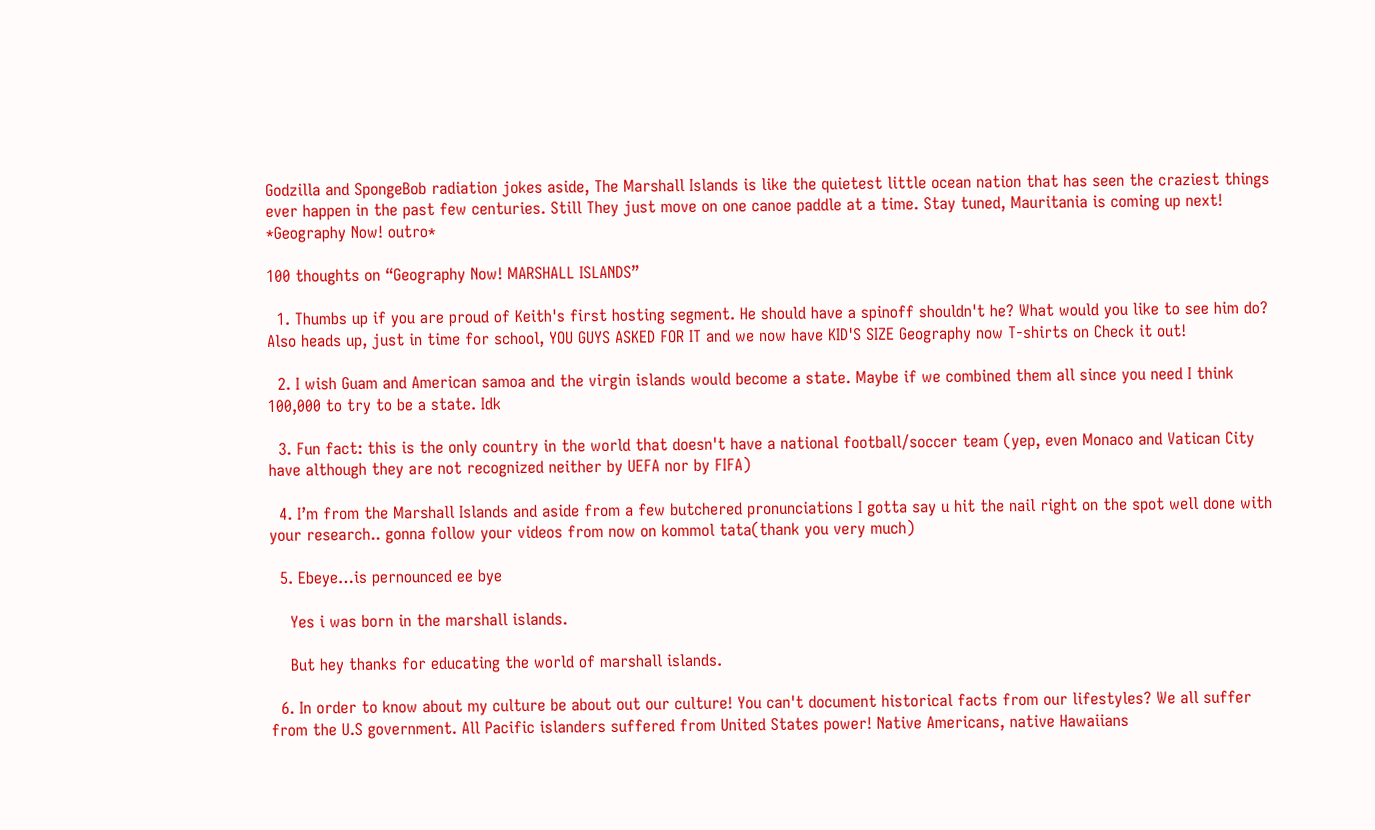Godzilla and SpongeBob radiation jokes aside, The Marshall Islands is like the quietest little ocean nation that has seen the craziest things ever happen in the past few centuries. Still They just move on one canoe paddle at a time. Stay tuned, Mauritania is coming up next! *Geography Now! outro*

100 thoughts on “Geography Now! MARSHALL ISLANDS”

  1. Thumbs up if you are proud of Keith's first hosting segment. He should have a spinoff shouldn't he? What would you like to see him do? Also heads up, just in time for school, YOU GUYS ASKED FOR IT and we now have KID'S SIZE Geography now T-shirts on Check it out!

  2. I wish Guam and American samoa and the virgin islands would become a state. Maybe if we combined them all since you need I think 100,000 to try to be a state. Idk

  3. Fun fact: this is the only country in the world that doesn't have a national football/soccer team (yep, even Monaco and Vatican City have although they are not recognized neither by UEFA nor by FIFA)

  4. I’m from the Marshall Islands and aside from a few butchered pronunciations I gotta say u hit the nail right on the spot well done with your research.. gonna follow your videos from now on kommol tata(thank you very much)

  5. Ebeye…is pernounced ee bye

    Yes i was born in the marshall islands.

    But hey thanks for educating the world of marshall islands.

  6. In order to know about my culture be about out our culture! You can't document historical facts from our lifestyles? We all suffer from the U.S government. All Pacific islanders suffered from United States power! Native Americans, native Hawaiians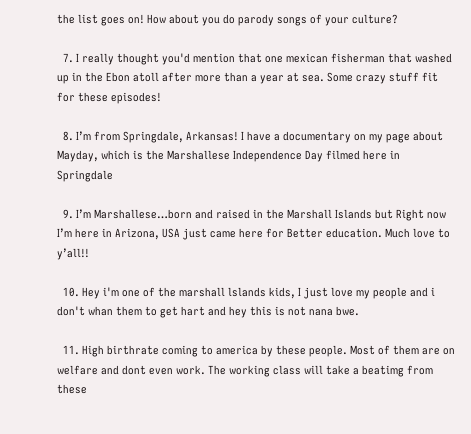the list goes on! How about you do parody songs of your culture?

  7. I really thought you'd mention that one mexican fisherman that washed up in the Ebon atoll after more than a year at sea. Some crazy stuff fit for these episodes!

  8. I’m from Springdale, Arkansas! I have a documentary on my page about Mayday, which is the Marshallese Independence Day filmed here in Springdale

  9. I’m Marshallese…born and raised in the Marshall Islands but Right now I’m here in Arizona, USA just came here for Better education. Much love to y’all!!

  10. Hey i'm one of the marshall lslands kids, I just love my people and i don't whan them to get hart and hey this is not nana bwe.

  11. High birthrate coming to america by these people. Most of them are on welfare and dont even work. The working class will take a beatimg from these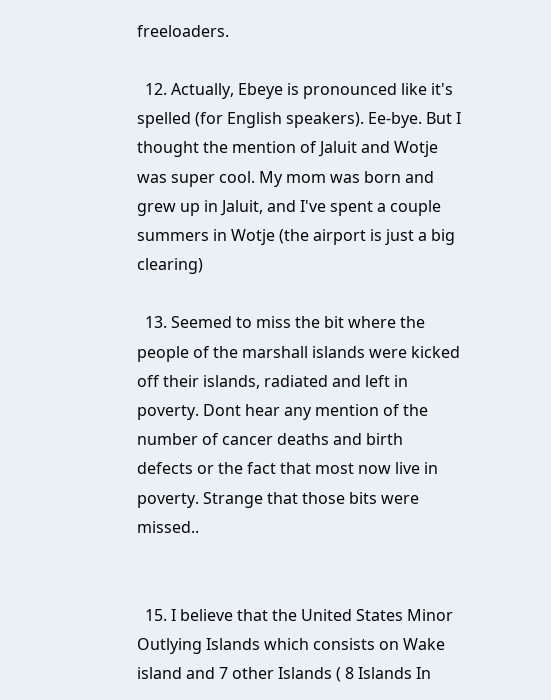freeloaders.

  12. Actually, Ebeye is pronounced like it's spelled (for English speakers). Ee-bye. But I thought the mention of Jaluit and Wotje was super cool. My mom was born and grew up in Jaluit, and I've spent a couple summers in Wotje (the airport is just a big clearing)

  13. Seemed to miss the bit where the people of the marshall islands were kicked off their islands, radiated and left in poverty. Dont hear any mention of the number of cancer deaths and birth defects or the fact that most now live in poverty. Strange that those bits were missed..


  15. I believe that the United States Minor Outlying Islands which consists on Wake island and 7 other Islands ( 8 Islands In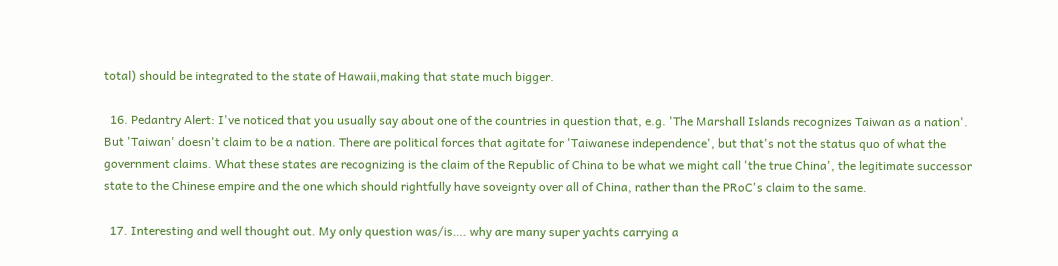total) should be integrated to the state of Hawaii,making that state much bigger.

  16. Pedantry Alert: I've noticed that you usually say about one of the countries in question that, e.g. 'The Marshall Islands recognizes Taiwan as a nation'. But 'Taiwan' doesn't claim to be a nation. There are political forces that agitate for 'Taiwanese independence', but that's not the status quo of what the government claims. What these states are recognizing is the claim of the Republic of China to be what we might call 'the true China', the legitimate successor state to the Chinese empire and the one which should rightfully have soveignty over all of China, rather than the PRoC's claim to the same.

  17. Interesting and well thought out. My only question was/is…. why are many super yachts carrying a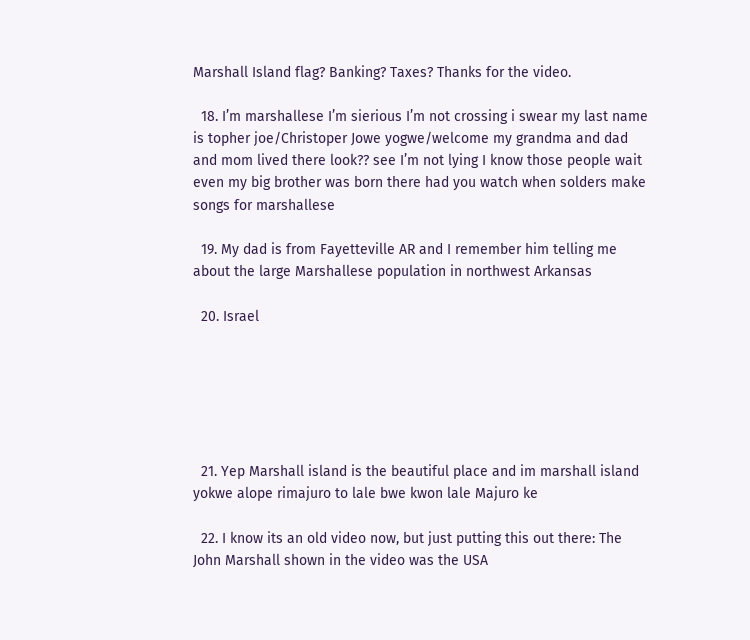Marshall Island flag? Banking? Taxes? Thanks for the video.

  18. I’m marshallese I’m sierious I’m not crossing i swear my last name is topher joe/Christoper Jowe yogwe/welcome my grandma and dad and mom lived there look?? see I’m not lying I know those people wait even my big brother was born there had you watch when solders make songs for marshallese

  19. My dad is from Fayetteville AR and I remember him telling me about the large Marshallese population in northwest Arkansas

  20. Israel






  21. Yep Marshall island is the beautiful place and im marshall island yokwe alope rimajuro to lale bwe kwon lale Majuro ke

  22. I know its an old video now, but just putting this out there: The John Marshall shown in the video was the USA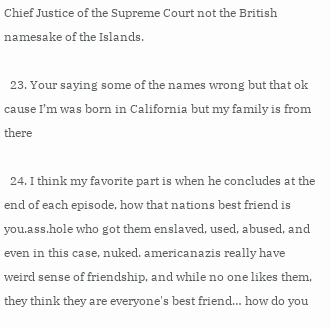Chief Justice of the Supreme Court not the British namesake of the Islands.

  23. Your saying some of the names wrong but that ok cause I’m was born in California but my family is from there

  24. I think my favorite part is when he concludes at the end of each episode, how that nations best friend is you.ass.hole who got them enslaved, used, abused, and even in this case, nuked. americanazis really have weird sense of friendship, and while no one likes them, they think they are everyone's best friend… how do you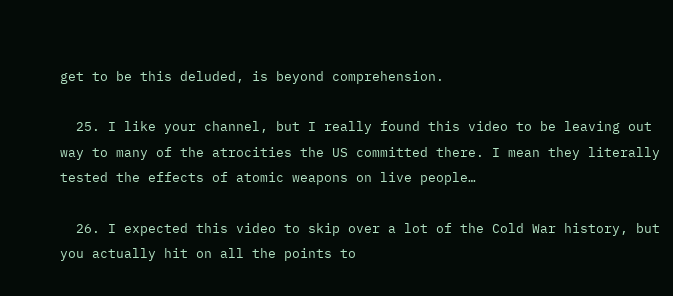get to be this deluded, is beyond comprehension.

  25. I like your channel, but I really found this video to be leaving out way to many of the atrocities the US committed there. I mean they literally tested the effects of atomic weapons on live people…

  26. I expected this video to skip over a lot of the Cold War history, but you actually hit on all the points to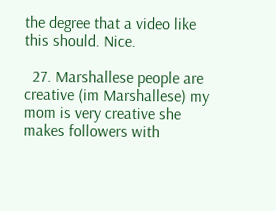the degree that a video like this should. Nice.

  27. Marshallese people are creative (im Marshallese) my mom is very creative she makes followers with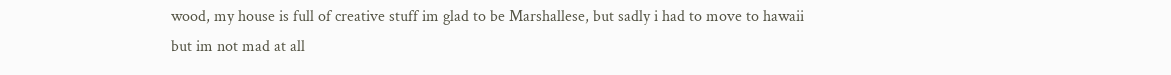wood, my house is full of creative stuff im glad to be Marshallese, but sadly i had to move to hawaii but im not mad at all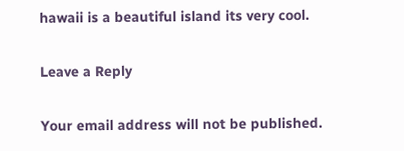hawaii is a beautiful island its very cool.

Leave a Reply

Your email address will not be published.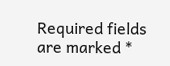Required fields are marked *